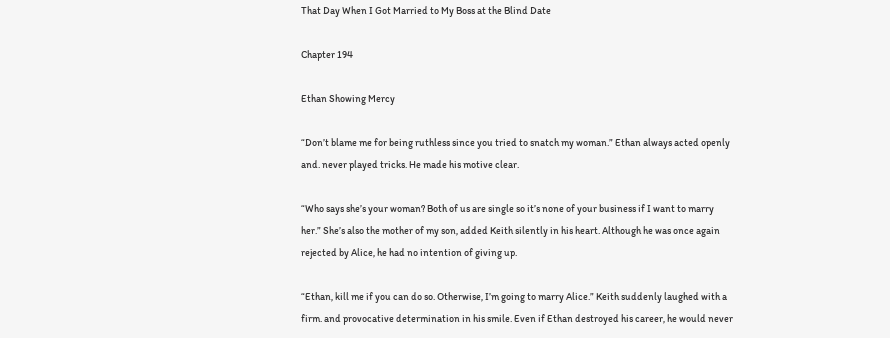That Day When I Got Married to My Boss at the Blind Date

Chapter 194

Ethan Showing Mercy

“Don’t blame me for being ruthless since you tried to snatch my woman.” Ethan always acted openly
and. never played tricks. He made his motive clear.

“Who says she’s your woman? Both of us are single so it’s none of your business if I want to marry
her.” She’s also the mother of my son, added Keith silently in his heart. Although he was once again
rejected by Alice, he had no intention of giving up.

“Ethan, kill me if you can do so. Otherwise, I’m going to marry Alice.” Keith suddenly laughed with a
firm. and provocative determination in his smile. Even if Ethan destroyed his career, he would never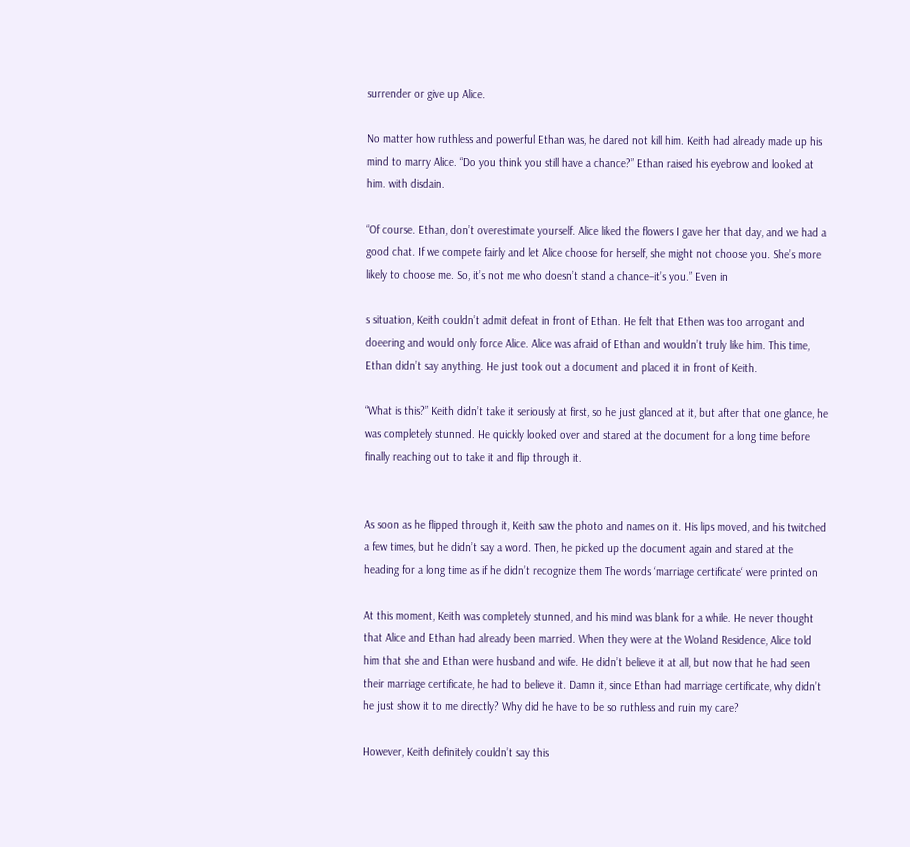surrender or give up Alice.

No matter how ruthless and powerful Ethan was, he dared not kill him. Keith had already made up his
mind to marry Alice. “Do you think you still have a chance?” Ethan raised his eyebrow and looked at
him. with disdain.

“Of course. Ethan, don’t overestimate yourself. Alice liked the flowers I gave her that day, and we had a
good chat. If we compete fairly and let Alice choose for herself, she might not choose you. She’s more
likely to choose me. So, it’s not me who doesn’t stand a chance–it’s you.” Even in

s situation, Keith couldn’t admit defeat in front of Ethan. He felt that Ethen was too arrogant and
doeering and would only force Alice. Alice was afraid of Ethan and wouldn’t truly like him. This time,
Ethan didn’t say anything. He just took out a document and placed it in front of Keith.

“What is this?” Keith didn’t take it seriously at first, so he just glanced at it, but after that one glance, he
was completely stunned. He quickly looked over and stared at the document for a long time before
finally reaching out to take it and flip through it.


As soon as he flipped through it, Keith saw the photo and names on it. His lips moved, and his twitched
a few times, but he didn’t say a word. Then, he picked up the document again and stared at the
heading for a long time as if he didn’t recognize them The words ‘marriage certificate‘ were printed on

At this moment, Keith was completely stunned, and his mind was blank for a while. He never thought
that Alice and Ethan had already been married. When they were at the Woland Residence, Alice told
him that she and Ethan were husband and wife. He didn’t believe it at all, but now that he had seen
their marriage certificate, he had to believe it. Damn it, since Ethan had marriage certificate, why didn’t
he just show it to me directly? Why did he have to be so ruthless and ruin my care?

However, Keith definitely couldn’t say this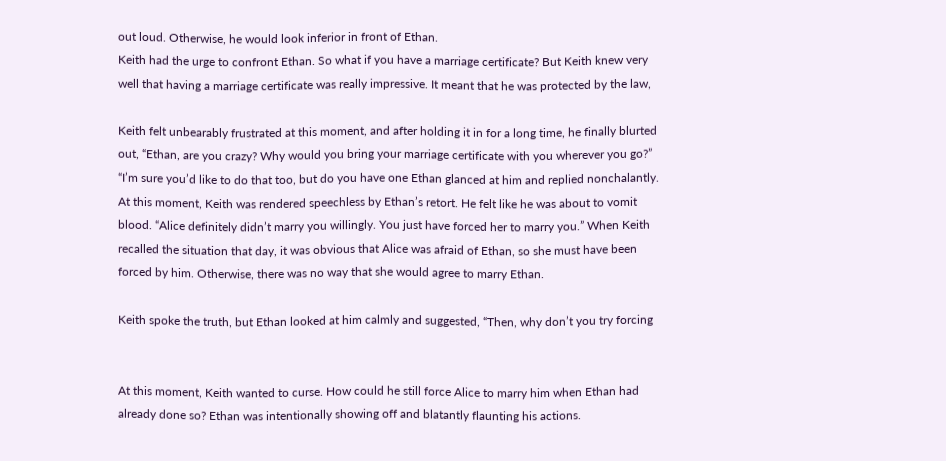out loud. Otherwise, he would look inferior in front of Ethan.
Keith had the urge to confront Ethan. So what if you have a marriage certificate? But Keith knew very
well that having a marriage certificate was really impressive. It meant that he was protected by the law,

Keith felt unbearably frustrated at this moment, and after holding it in for a long time, he finally blurted
out, “Ethan, are you crazy? Why would you bring your marriage certificate with you wherever you go?”
“I’m sure you’d like to do that too, but do you have one Ethan glanced at him and replied nonchalantly.
At this moment, Keith was rendered speechless by Ethan’s retort. He felt like he was about to vomit
blood. “Alice definitely didn’t marry you willingly. You just have forced her to marry you.” When Keith
recalled the situation that day, it was obvious that Alice was afraid of Ethan, so she must have been
forced by him. Otherwise, there was no way that she would agree to marry Ethan.

Keith spoke the truth, but Ethan looked at him calmly and suggested, “Then, why don’t you try forcing


At this moment, Keith wanted to curse. How could he still force Alice to marry him when Ethan had
already done so? Ethan was intentionally showing off and blatantly flaunting his actions.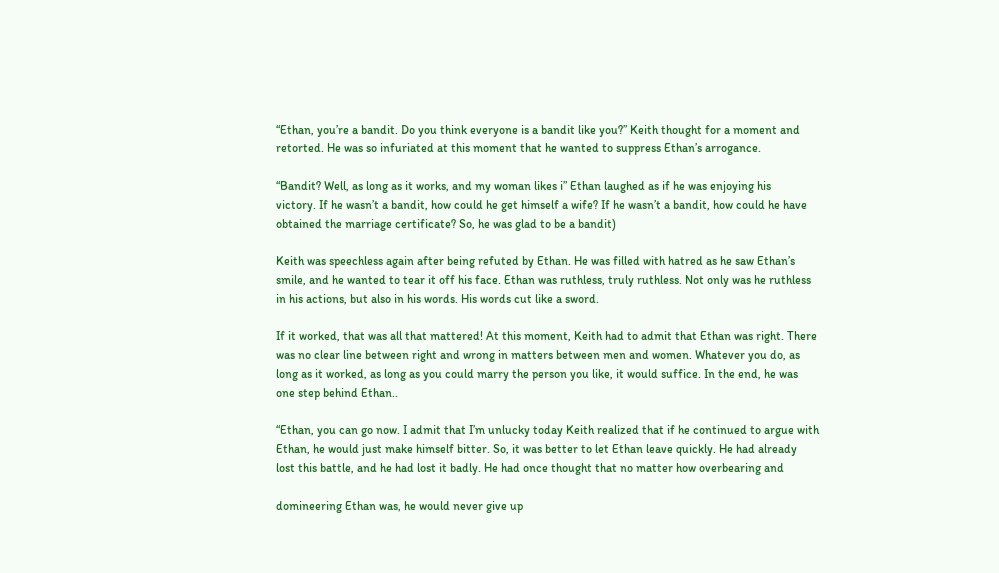“Ethan, you’re a bandit. Do you think everyone is a bandit like you?” Keith thought for a moment and
retorted. He was so infuriated at this moment that he wanted to suppress Ethan’s arrogance.

“Bandit? Well, as long as it works, and my woman likes i” Ethan laughed as if he was enjoying his
victory. If he wasn’t a bandit, how could he get himself a wife? If he wasn’t a bandit, how could he have
obtained the marriage certificate? So, he was glad to be a bandit)

Keith was speechless again after being refuted by Ethan. He was filled with hatred as he saw Ethan’s
smile, and he wanted to tear it off his face. Ethan was ruthless, truly ruthless. Not only was he ruthless
in his actions, but also in his words. His words cut like a sword.

If it worked, that was all that mattered! At this moment, Keith had to admit that Ethan was right. There
was no clear line between right and wrong in matters between men and women. Whatever you do, as
long as it worked, as long as you could marry the person you like, it would suffice. In the end, he was
one step behind Ethan..

“Ethan, you can go now. I admit that I’m unlucky today Keith realized that if he continued to argue with
Ethan, he would just make himself bitter. So, it was better to let Ethan leave quickly. He had already
lost this battle, and he had lost it badly. He had once thought that no matter how overbearing and

domineering Ethan was, he would never give up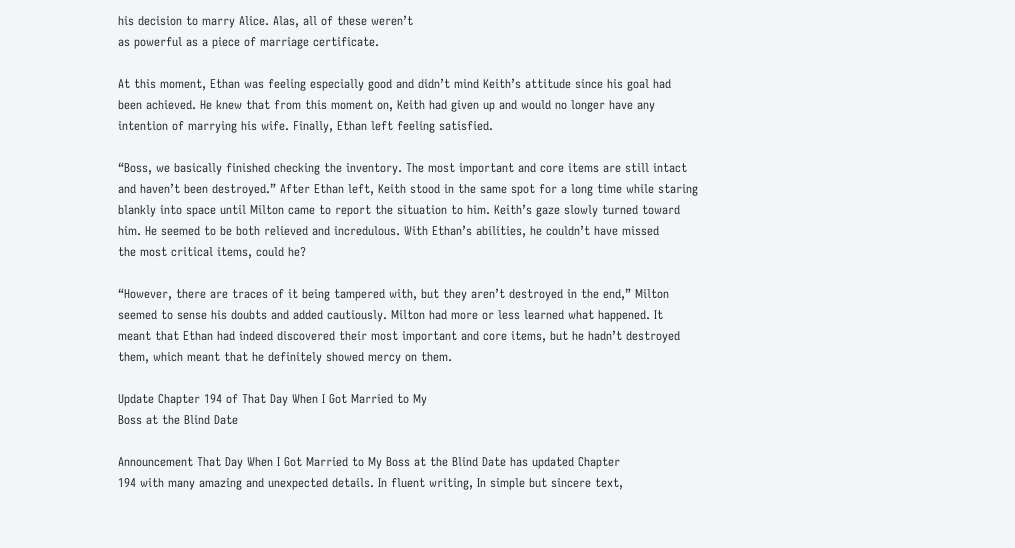his decision to marry Alice. Alas, all of these weren’t
as powerful as a piece of marriage certificate.

At this moment, Ethan was feeling especially good and didn’t mind Keith’s attitude since his goal had
been achieved. He knew that from this moment on, Keith had given up and would no longer have any
intention of marrying his wife. Finally, Ethan left feeling satisfied.

“Boss, we basically finished checking the inventory. The most important and core items are still intact
and haven’t been destroyed.” After Ethan left, Keith stood in the same spot for a long time while staring
blankly into space until Milton came to report the situation to him. Keith’s gaze slowly turned toward
him. He seemed to be both relieved and incredulous. With Ethan’s abilities, he couldn’t have missed
the most critical items, could he?

“However, there are traces of it being tampered with, but they aren’t destroyed in the end,” Milton
seemed to sense his doubts and added cautiously. Milton had more or less learned what happened. It
meant that Ethan had indeed discovered their most important and core items, but he hadn’t destroyed
them, which meant that he definitely showed mercy on them.

Update Chapter 194 of That Day When I Got Married to My
Boss at the Blind Date

Announcement That Day When I Got Married to My Boss at the Blind Date has updated Chapter
194 with many amazing and unexpected details. In fluent writing, In simple but sincere text,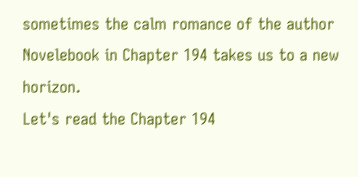sometimes the calm romance of the author Novelebook in Chapter 194 takes us to a new horizon.
Let's read the Chapter 194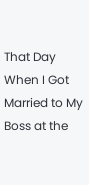That Day When I Got Married to My Boss at the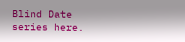Blind Date series here.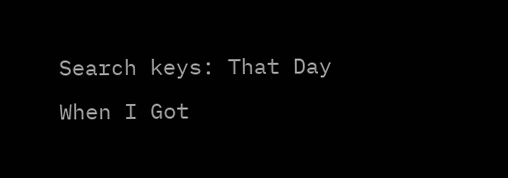Search keys: That Day When I Got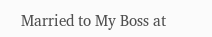Married to My Boss at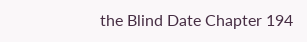the Blind Date Chapter 194